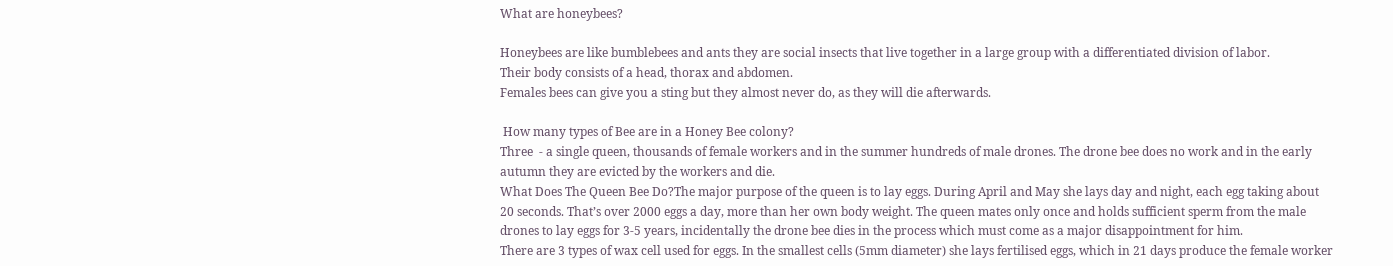What are honeybees?

Honeybees are like bumblebees and ants they are social insects that live together in a large group with a differentiated division of labor.
Their body consists of a head, thorax and abdomen.
Females bees can give you a sting but they almost never do, as they will die afterwards.

 How many types of Bee are in a Honey Bee colony?
Three  - a single queen, thousands of female workers and in the summer hundreds of male drones. The drone bee does no work and in the early autumn they are evicted by the workers and die.
What Does The Queen Bee Do?The major purpose of the queen is to lay eggs. During April and May she lays day and night, each egg taking about 20 seconds. That’s over 2000 eggs a day, more than her own body weight. The queen mates only once and holds sufficient sperm from the male drones to lay eggs for 3-5 years, incidentally the drone bee dies in the process which must come as a major disappointment for him.
There are 3 types of wax cell used for eggs. In the smallest cells (5mm diameter) she lays fertilised eggs, which in 21 days produce the female worker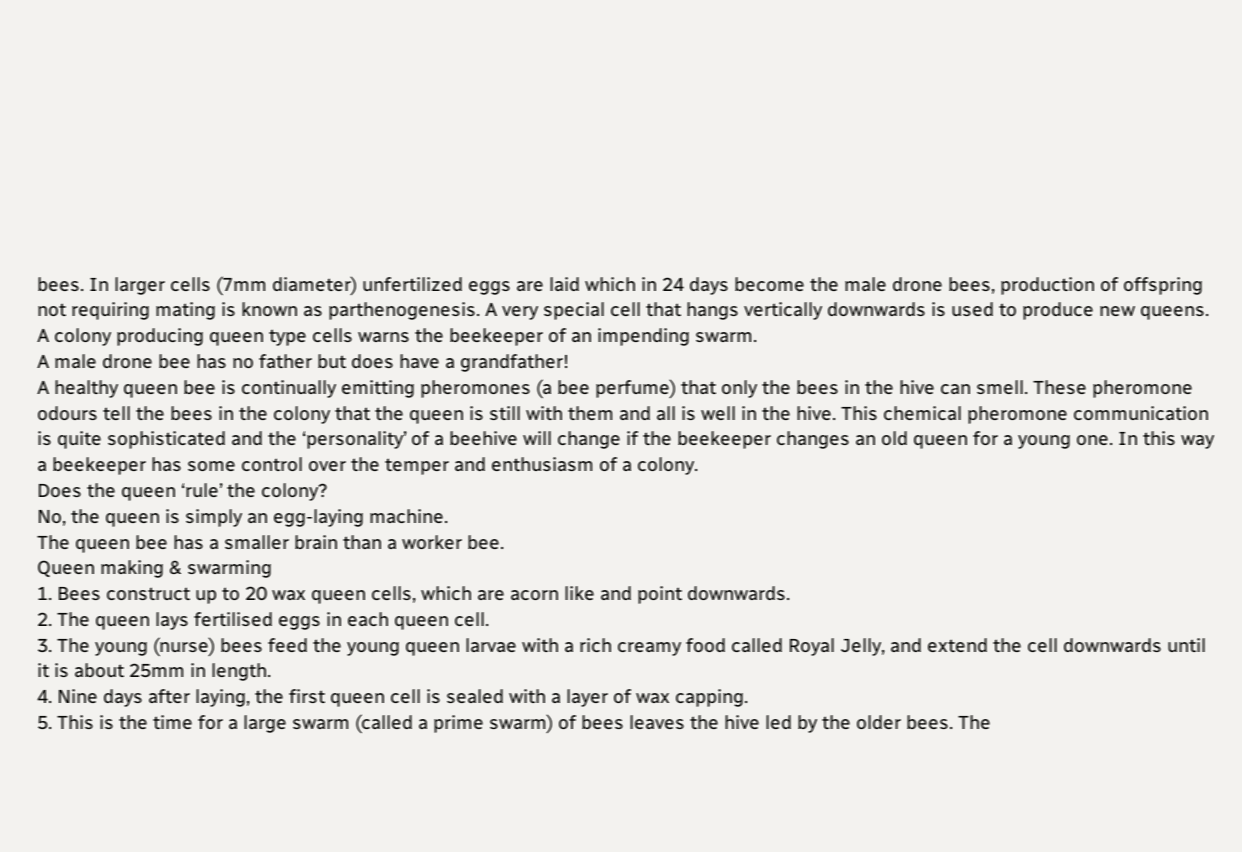bees. In larger cells (7mm diameter) unfertilized eggs are laid which in 24 days become the male drone bees, production of offspring not requiring mating is known as parthenogenesis. A very special cell that hangs vertically downwards is used to produce new queens. A colony producing queen type cells warns the beekeeper of an impending swarm.
A male drone bee has no father but does have a grandfather!
A healthy queen bee is continually emitting pheromones (a bee perfume) that only the bees in the hive can smell. These pheromone odours tell the bees in the colony that the queen is still with them and all is well in the hive. This chemical pheromone communication is quite sophisticated and the ‘personality’ of a beehive will change if the beekeeper changes an old queen for a young one. In this way a beekeeper has some control over the temper and enthusiasm of a colony.
Does the queen ‘rule’ the colony?
No, the queen is simply an egg-laying machine.
The queen bee has a smaller brain than a worker bee.
Queen making & swarming
1. Bees construct up to 20 wax queen cells, which are acorn like and point downwards.
2. The queen lays fertilised eggs in each queen cell.
3. The young (nurse) bees feed the young queen larvae with a rich creamy food called Royal Jelly, and extend the cell downwards until it is about 25mm in length.
4. Nine days after laying, the first queen cell is sealed with a layer of wax capping.
5. This is the time for a large swarm (called a prime swarm) of bees leaves the hive led by the older bees. The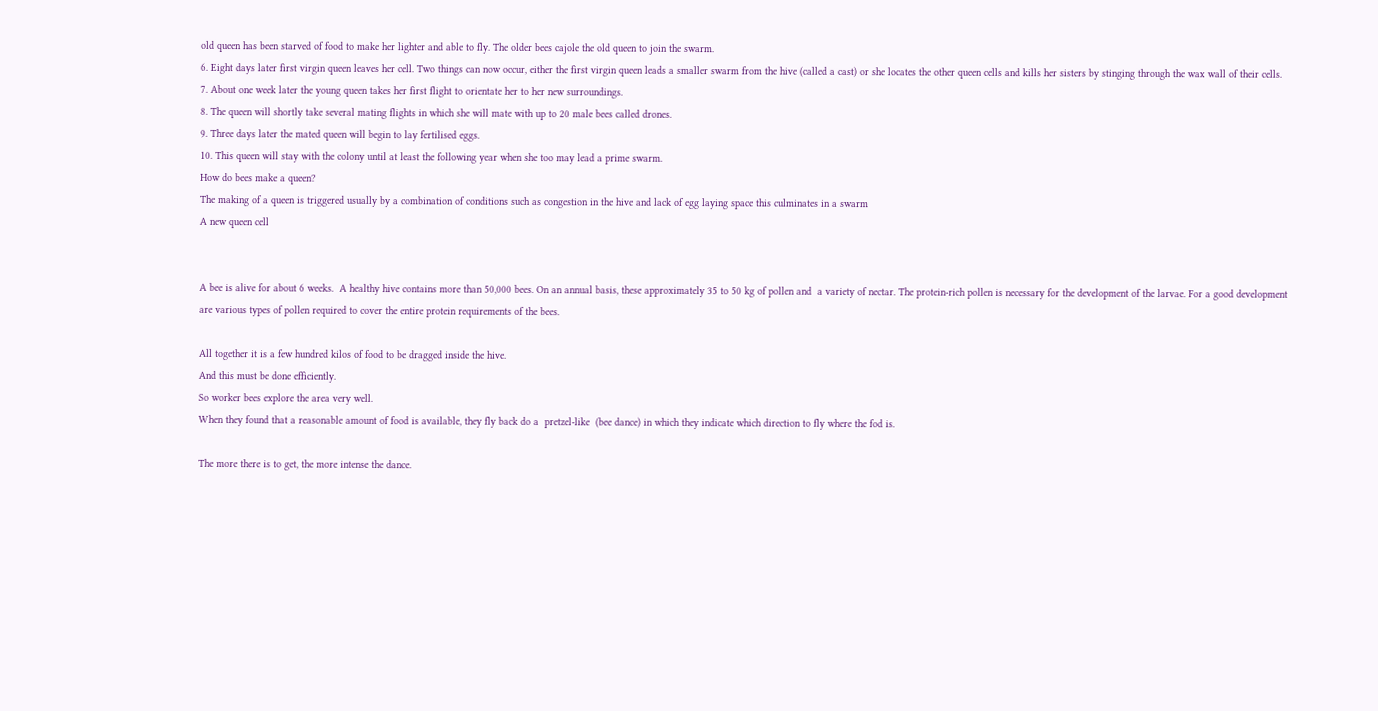old queen has been starved of food to make her lighter and able to fly. The older bees cajole the old queen to join the swarm.
6. Eight days later first virgin queen leaves her cell. Two things can now occur, either the first virgin queen leads a smaller swarm from the hive (called a cast) or she locates the other queen cells and kills her sisters by stinging through the wax wall of their cells.
7. About one week later the young queen takes her first flight to orientate her to her new surroundings.
8. The queen will shortly take several mating flights in which she will mate with up to 20 male bees called drones.
9. Three days later the mated queen will begin to lay fertilised eggs.
10. This queen will stay with the colony until at least the following year when she too may lead a prime swarm.
How do bees make a queen?
The making of a queen is triggered usually by a combination of conditions such as congestion in the hive and lack of egg laying space this culminates in a swarm
A new queen cell


A bee is alive for about 6 weeks.  A healthy hive contains more than 50,000 bees. On an annual basis, these approximately 35 to 50 kg of pollen and  a variety of nectar. The protein-rich pollen is necessary for the development of the larvae. For a good development are various types of pollen required to cover the entire protein requirements of the bees.

All together it is a few hundred kilos of food to be dragged inside the hive.
And this must be done efficiently.
So worker bees explore the area very well.
When they found that a reasonable amount of food is available, they fly back do a  pretzel-like  (bee dance) in which they indicate which direction to fly where the fod is.

The more there is to get, the more intense the dance.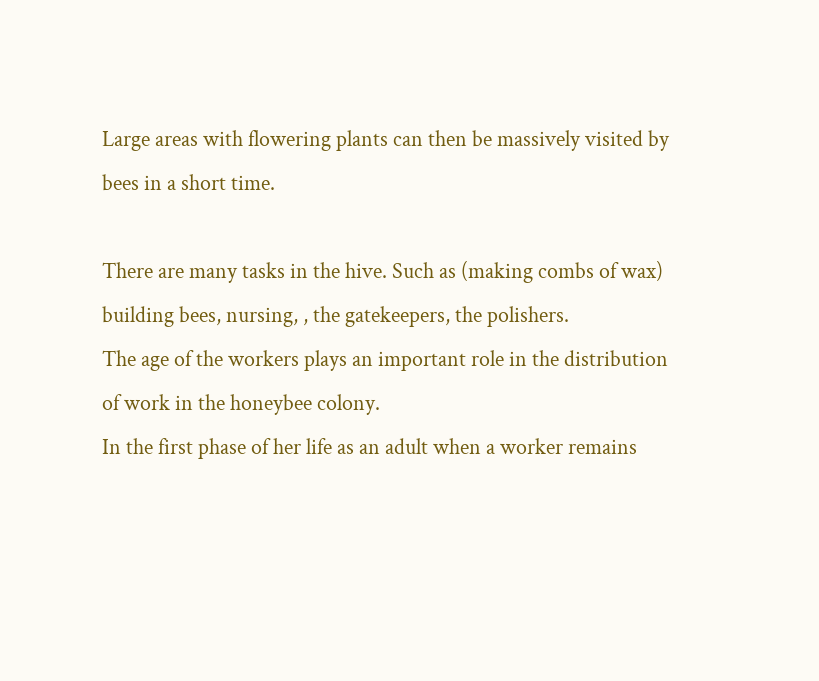Large areas with flowering plants can then be massively visited by bees in a short time.

There are many tasks in the hive. Such as (making combs of wax) building bees, nursing, , the gatekeepers, the polishers.
The age of the workers plays an important role in the distribution of work in the honeybee colony.
In the first phase of her life as an adult when a worker remains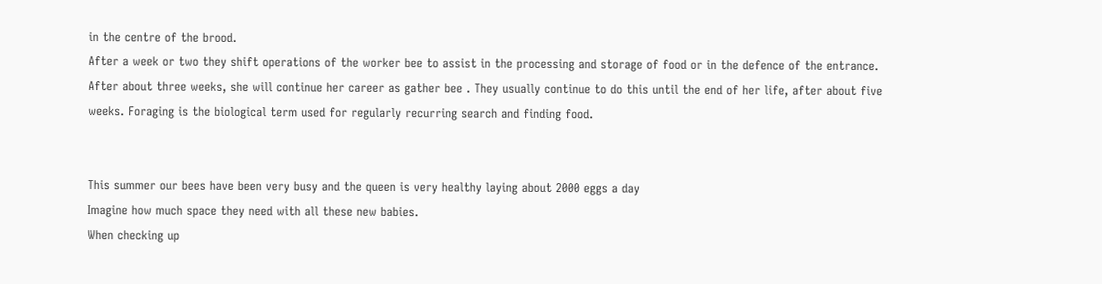in the centre of the brood.
After a week or two they shift operations of the worker bee to assist in the processing and storage of food or in the defence of the entrance. After about three weeks, she will continue her career as gather bee . They usually continue to do this until the end of her life, after about five weeks. Foraging is the biological term used for regularly recurring search and finding food.


This summer our bees have been very busy and the queen is very healthy laying about 2000 eggs a day
Imagine how much space they need with all these new babies.
When checking up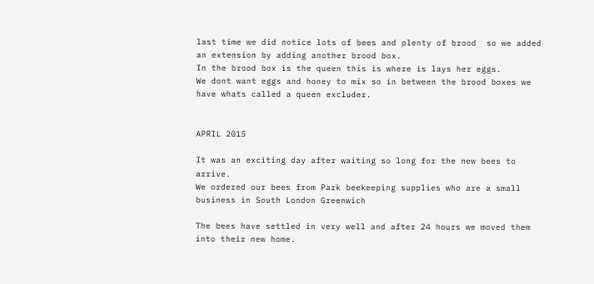last time we did notice lots of bees and plenty of brood  so we added an extension by adding another brood box.
In the brood box is the queen this is where is lays her eggs.
We dont want eggs and honey to mix so in between the brood boxes we have whats called a queen excluder.


APRIL 2015

It was an exciting day after waiting so long for the new bees to arrive.
We ordered our bees from Park beekeeping supplies who are a small business in South London Greenwich

The bees have settled in very well and after 24 hours we moved them into their new home.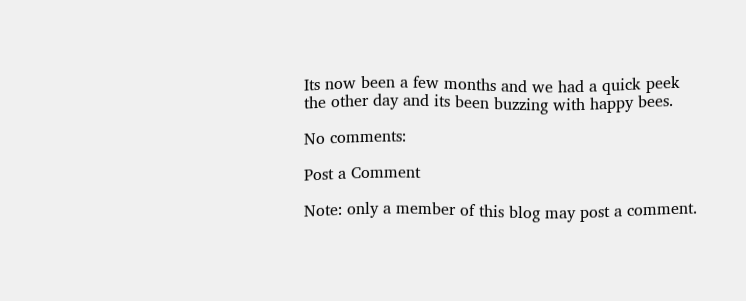Its now been a few months and we had a quick peek the other day and its been buzzing with happy bees.

No comments:

Post a Comment

Note: only a member of this blog may post a comment.